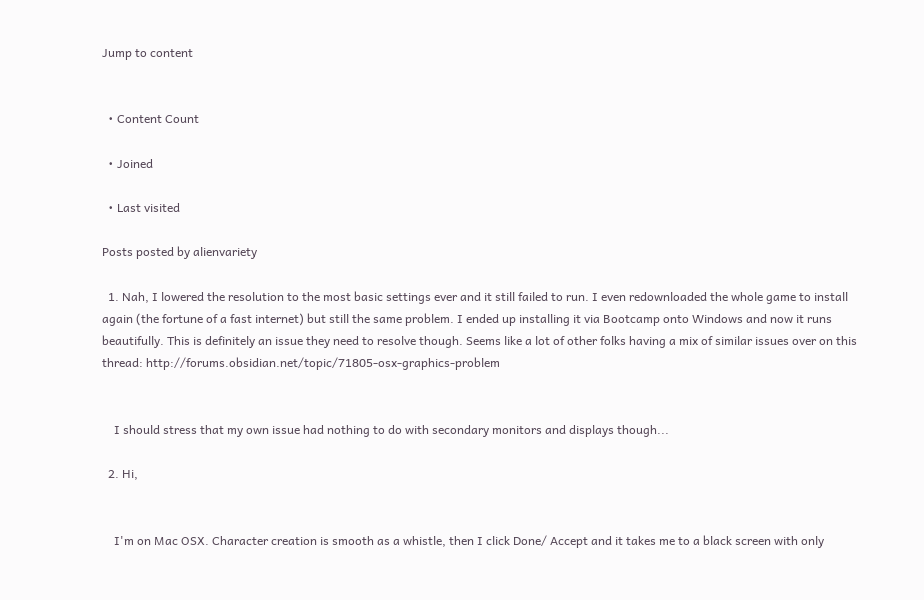Jump to content


  • Content Count

  • Joined

  • Last visited

Posts posted by alienvariety

  1. Nah, I lowered the resolution to the most basic settings ever and it still failed to run. I even redownloaded the whole game to install again (the fortune of a fast internet) but still the same problem. I ended up installing it via Bootcamp onto Windows and now it runs beautifully. This is definitely an issue they need to resolve though. Seems like a lot of other folks having a mix of similar issues over on this thread: http://forums.obsidian.net/topic/71805-osx-graphics-problem


    I should stress that my own issue had nothing to do with secondary monitors and displays though...

  2. Hi,


    I'm on Mac OSX. Character creation is smooth as a whistle, then I click Done/ Accept and it takes me to a black screen with only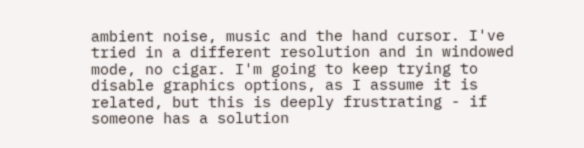ambient noise, music and the hand cursor. I've tried in a different resolution and in windowed mode, no cigar. I'm going to keep trying to disable graphics options, as I assume it is related, but this is deeply frustrating - if someone has a solution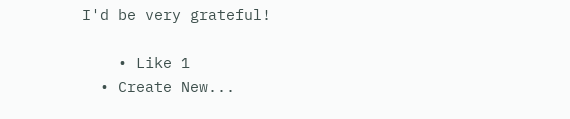I'd be very grateful!

    • Like 1
  • Create New...